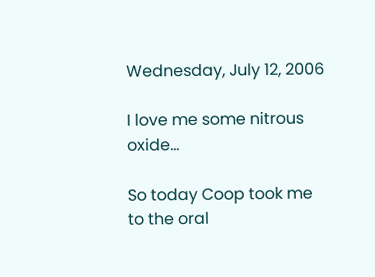Wednesday, July 12, 2006

I love me some nitrous oxide...

So today Coop took me to the oral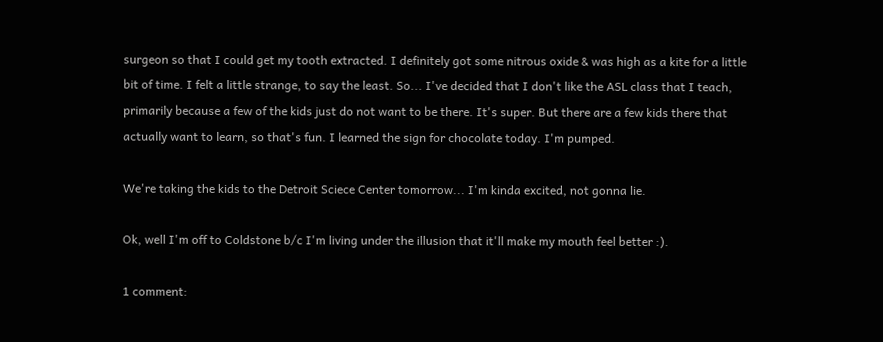surgeon so that I could get my tooth extracted. I definitely got some nitrous oxide & was high as a kite for a little bit of time. I felt a little strange, to say the least. So... I've decided that I don't like the ASL class that I teach, primarily because a few of the kids just do not want to be there. It's super. But there are a few kids there that actually want to learn, so that's fun. I learned the sign for chocolate today. I'm pumped.

We're taking the kids to the Detroit Sciece Center tomorrow... I'm kinda excited, not gonna lie.

Ok, well I'm off to Coldstone b/c I'm living under the illusion that it'll make my mouth feel better :).

1 comment: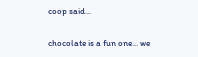coop said...

chocolate is a fun one... we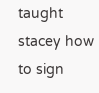taught stacey how to sign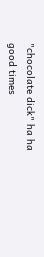"chocolate dick" ha ha good times